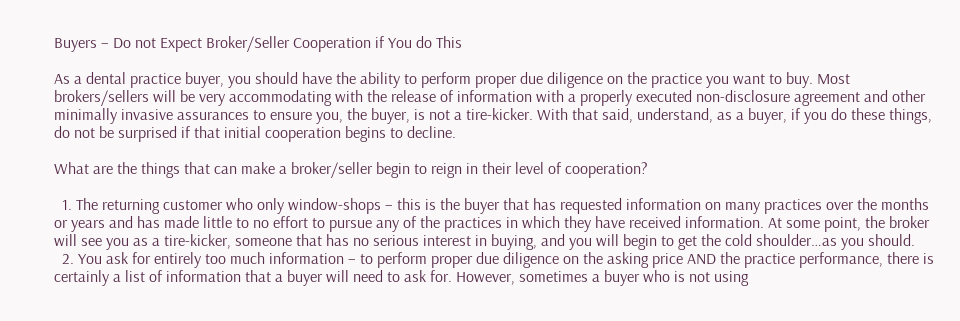Buyers – Do not Expect Broker/Seller Cooperation if You do This

As a dental practice buyer, you should have the ability to perform proper due diligence on the practice you want to buy. Most brokers/sellers will be very accommodating with the release of information with a properly executed non-disclosure agreement and other minimally invasive assurances to ensure you, the buyer, is not a tire-kicker. With that said, understand, as a buyer, if you do these things, do not be surprised if that initial cooperation begins to decline.

What are the things that can make a broker/seller begin to reign in their level of cooperation?

  1. The returning customer who only window-shops – this is the buyer that has requested information on many practices over the months or years and has made little to no effort to pursue any of the practices in which they have received information. At some point, the broker will see you as a tire-kicker, someone that has no serious interest in buying, and you will begin to get the cold shoulder…as you should.
  2. You ask for entirely too much information – to perform proper due diligence on the asking price AND the practice performance, there is certainly a list of information that a buyer will need to ask for. However, sometimes a buyer who is not using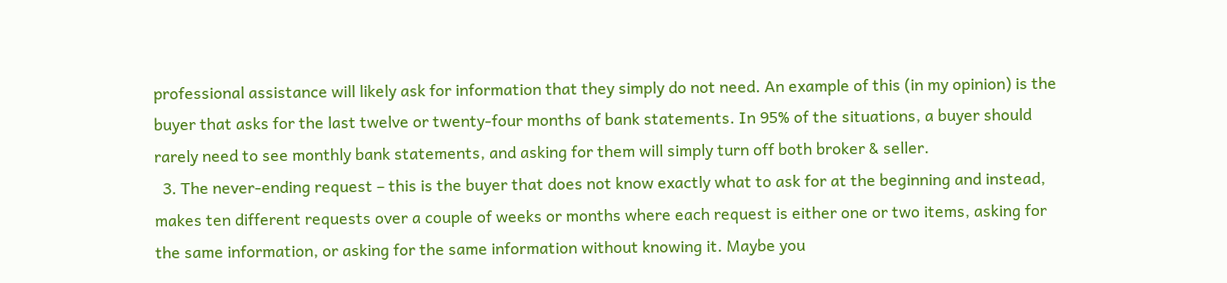professional assistance will likely ask for information that they simply do not need. An example of this (in my opinion) is the buyer that asks for the last twelve or twenty-four months of bank statements. In 95% of the situations, a buyer should rarely need to see monthly bank statements, and asking for them will simply turn off both broker & seller.
  3. The never-ending request – this is the buyer that does not know exactly what to ask for at the beginning and instead, makes ten different requests over a couple of weeks or months where each request is either one or two items, asking for the same information, or asking for the same information without knowing it. Maybe you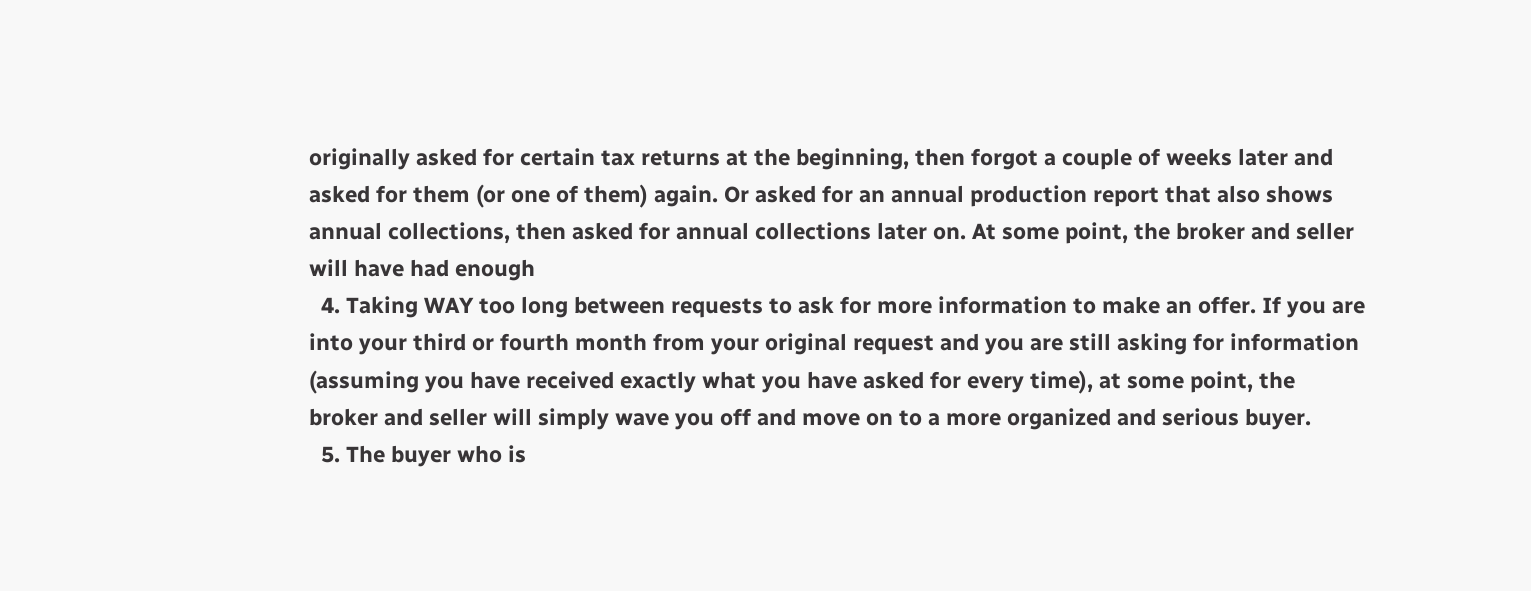originally asked for certain tax returns at the beginning, then forgot a couple of weeks later and asked for them (or one of them) again. Or asked for an annual production report that also shows annual collections, then asked for annual collections later on. At some point, the broker and seller will have had enough
  4. Taking WAY too long between requests to ask for more information to make an offer. If you are into your third or fourth month from your original request and you are still asking for information (assuming you have received exactly what you have asked for every time), at some point, the broker and seller will simply wave you off and move on to a more organized and serious buyer.
  5. The buyer who is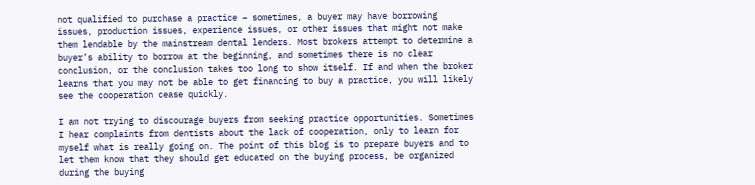not qualified to purchase a practice – sometimes, a buyer may have borrowing issues, production issues, experience issues, or other issues that might not make them lendable by the mainstream dental lenders. Most brokers attempt to determine a buyer’s ability to borrow at the beginning, and sometimes there is no clear conclusion, or the conclusion takes too long to show itself. If and when the broker learns that you may not be able to get financing to buy a practice, you will likely see the cooperation cease quickly.

I am not trying to discourage buyers from seeking practice opportunities. Sometimes I hear complaints from dentists about the lack of cooperation, only to learn for myself what is really going on. The point of this blog is to prepare buyers and to let them know that they should get educated on the buying process, be organized during the buying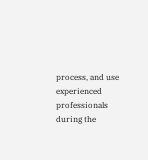process, and use experienced professionals during the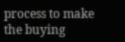process to make the buying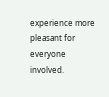experience more pleasant for everyone involved.